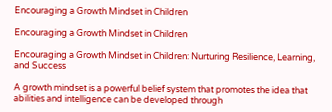Encouraging a Growth Mindset in Children

Encouraging a Growth Mindset in Children

Encouraging a Growth Mindset in Children: Nurturing Resilience, Learning, and Success

A growth mindset is a powerful belief system that promotes the idea that abilities and intelligence can be developed through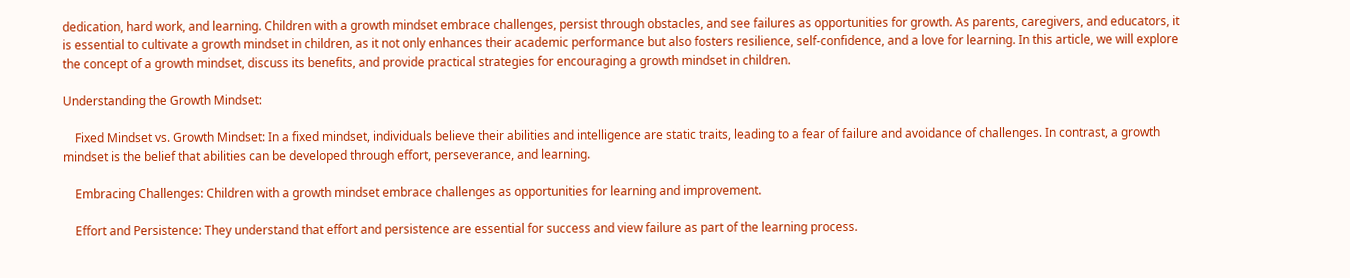dedication, hard work, and learning. Children with a growth mindset embrace challenges, persist through obstacles, and see failures as opportunities for growth. As parents, caregivers, and educators, it is essential to cultivate a growth mindset in children, as it not only enhances their academic performance but also fosters resilience, self-confidence, and a love for learning. In this article, we will explore the concept of a growth mindset, discuss its benefits, and provide practical strategies for encouraging a growth mindset in children.

Understanding the Growth Mindset:

    Fixed Mindset vs. Growth Mindset: In a fixed mindset, individuals believe their abilities and intelligence are static traits, leading to a fear of failure and avoidance of challenges. In contrast, a growth mindset is the belief that abilities can be developed through effort, perseverance, and learning.

    Embracing Challenges: Children with a growth mindset embrace challenges as opportunities for learning and improvement.

    Effort and Persistence: They understand that effort and persistence are essential for success and view failure as part of the learning process.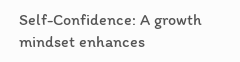Self-Confidence: A growth mindset enhances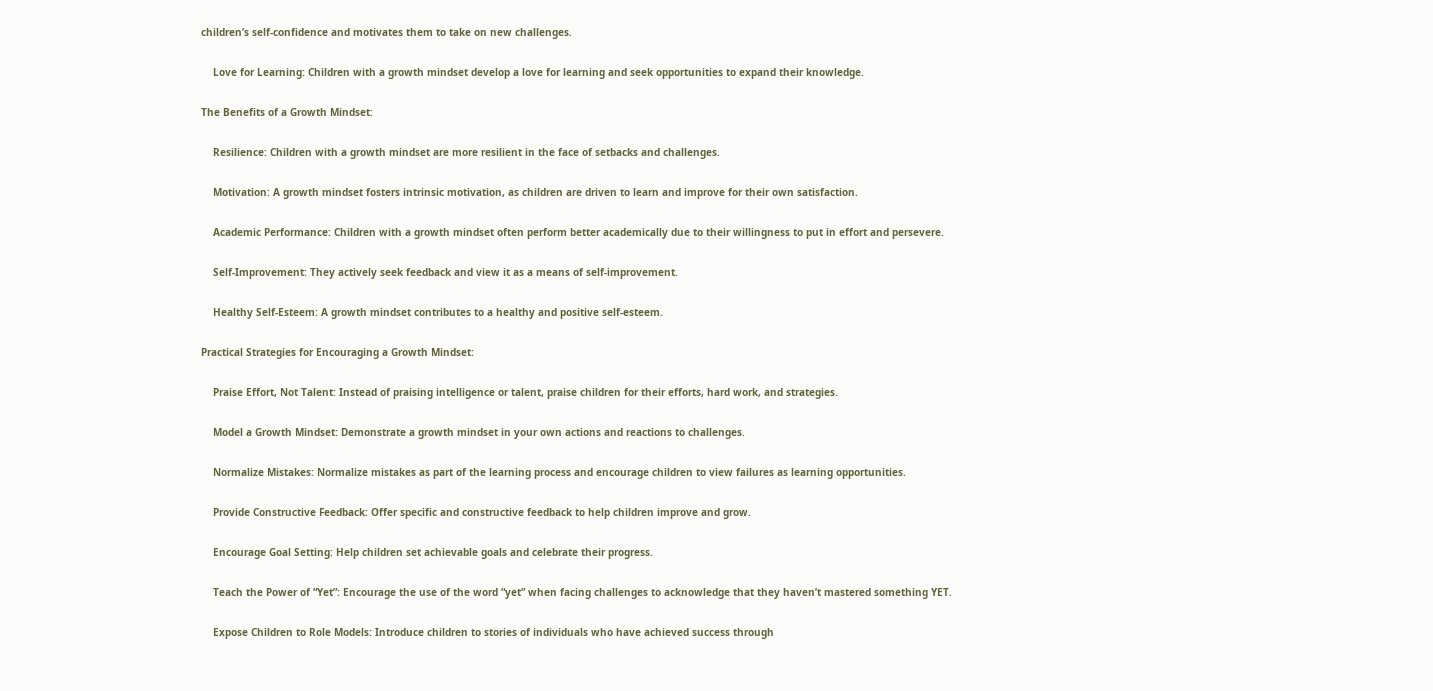children’s self-confidence and motivates them to take on new challenges.

    Love for Learning: Children with a growth mindset develop a love for learning and seek opportunities to expand their knowledge.

The Benefits of a Growth Mindset:

    Resilience: Children with a growth mindset are more resilient in the face of setbacks and challenges.

    Motivation: A growth mindset fosters intrinsic motivation, as children are driven to learn and improve for their own satisfaction.

    Academic Performance: Children with a growth mindset often perform better academically due to their willingness to put in effort and persevere.

    Self-Improvement: They actively seek feedback and view it as a means of self-improvement.

    Healthy Self-Esteem: A growth mindset contributes to a healthy and positive self-esteem.

Practical Strategies for Encouraging a Growth Mindset:

    Praise Effort, Not Talent: Instead of praising intelligence or talent, praise children for their efforts, hard work, and strategies.

    Model a Growth Mindset: Demonstrate a growth mindset in your own actions and reactions to challenges.

    Normalize Mistakes: Normalize mistakes as part of the learning process and encourage children to view failures as learning opportunities.

    Provide Constructive Feedback: Offer specific and constructive feedback to help children improve and grow.

    Encourage Goal Setting: Help children set achievable goals and celebrate their progress.

    Teach the Power of “Yet”: Encourage the use of the word “yet” when facing challenges to acknowledge that they haven’t mastered something YET.

    Expose Children to Role Models: Introduce children to stories of individuals who have achieved success through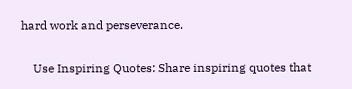hard work and perseverance.

    Use Inspiring Quotes: Share inspiring quotes that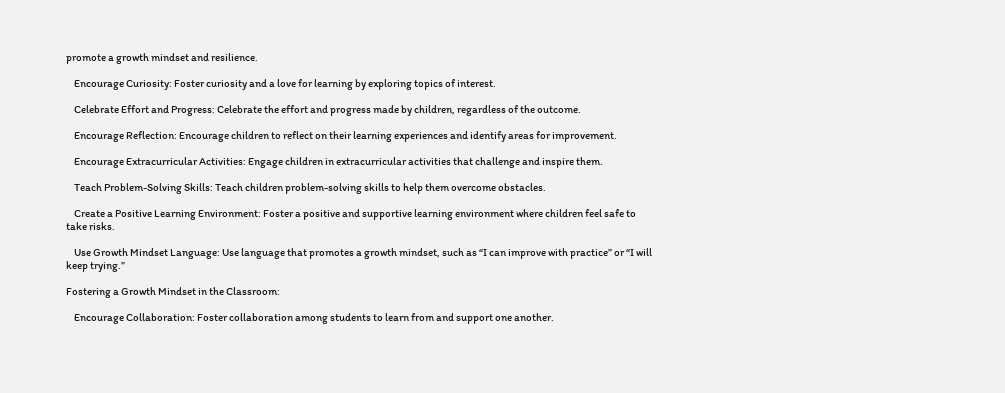promote a growth mindset and resilience.

    Encourage Curiosity: Foster curiosity and a love for learning by exploring topics of interest.

    Celebrate Effort and Progress: Celebrate the effort and progress made by children, regardless of the outcome.

    Encourage Reflection: Encourage children to reflect on their learning experiences and identify areas for improvement.

    Encourage Extracurricular Activities: Engage children in extracurricular activities that challenge and inspire them.

    Teach Problem-Solving Skills: Teach children problem-solving skills to help them overcome obstacles.

    Create a Positive Learning Environment: Foster a positive and supportive learning environment where children feel safe to take risks.

    Use Growth Mindset Language: Use language that promotes a growth mindset, such as “I can improve with practice” or “I will keep trying.”

Fostering a Growth Mindset in the Classroom:

    Encourage Collaboration: Foster collaboration among students to learn from and support one another.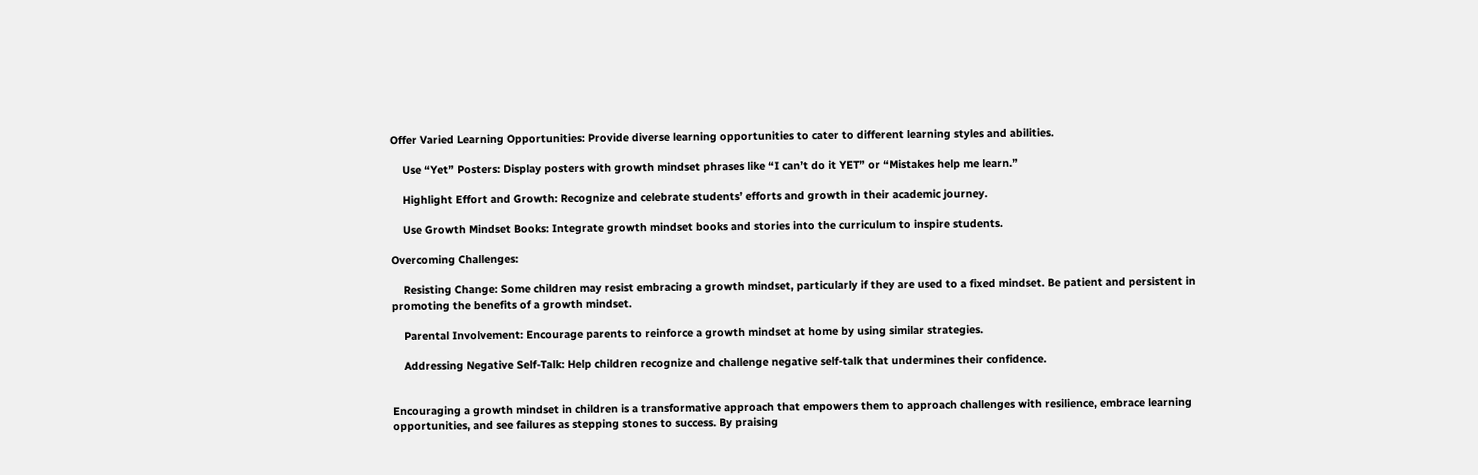Offer Varied Learning Opportunities: Provide diverse learning opportunities to cater to different learning styles and abilities.

    Use “Yet” Posters: Display posters with growth mindset phrases like “I can’t do it YET” or “Mistakes help me learn.”

    Highlight Effort and Growth: Recognize and celebrate students’ efforts and growth in their academic journey.

    Use Growth Mindset Books: Integrate growth mindset books and stories into the curriculum to inspire students.

Overcoming Challenges:

    Resisting Change: Some children may resist embracing a growth mindset, particularly if they are used to a fixed mindset. Be patient and persistent in promoting the benefits of a growth mindset.

    Parental Involvement: Encourage parents to reinforce a growth mindset at home by using similar strategies.

    Addressing Negative Self-Talk: Help children recognize and challenge negative self-talk that undermines their confidence.


Encouraging a growth mindset in children is a transformative approach that empowers them to approach challenges with resilience, embrace learning opportunities, and see failures as stepping stones to success. By praising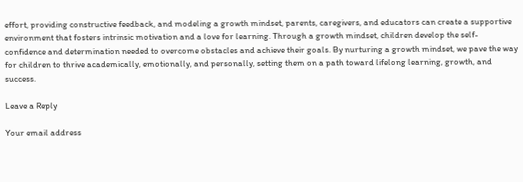effort, providing constructive feedback, and modeling a growth mindset, parents, caregivers, and educators can create a supportive environment that fosters intrinsic motivation and a love for learning. Through a growth mindset, children develop the self-confidence and determination needed to overcome obstacles and achieve their goals. By nurturing a growth mindset, we pave the way for children to thrive academically, emotionally, and personally, setting them on a path toward lifelong learning, growth, and success.

Leave a Reply

Your email address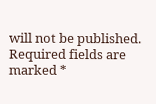will not be published. Required fields are marked *